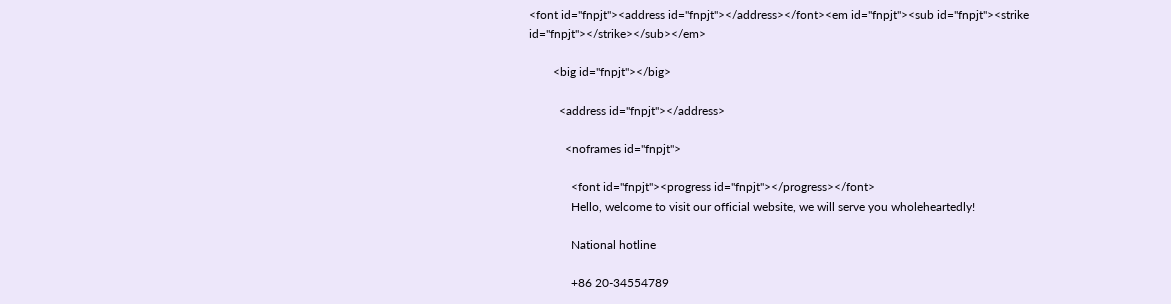<font id="fnpjt"><address id="fnpjt"></address></font><em id="fnpjt"><sub id="fnpjt"><strike id="fnpjt"></strike></sub></em>

        <big id="fnpjt"></big>

          <address id="fnpjt"></address>

            <noframes id="fnpjt">

              <font id="fnpjt"><progress id="fnpjt"></progress></font>
              Hello, welcome to visit our official website, we will serve you wholeheartedly!

              National hotline

              +86 20-34554789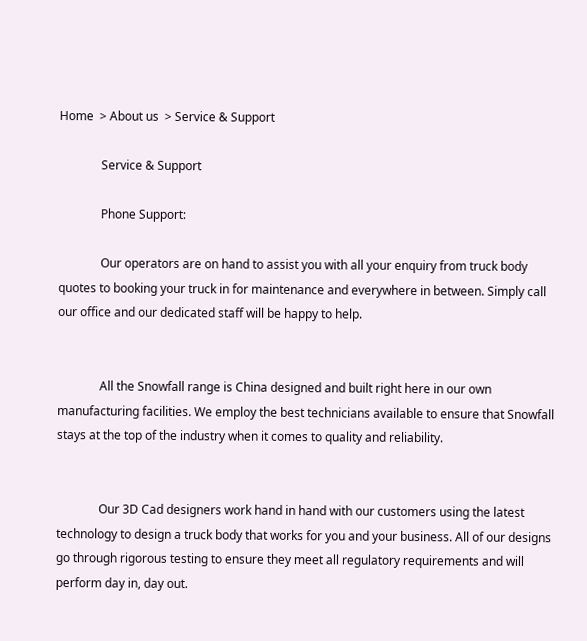Home  > About us  > Service & Support

              Service & Support

              Phone Support:

              Our operators are on hand to assist you with all your enquiry from truck body quotes to booking your truck in for maintenance and everywhere in between. Simply call our office and our dedicated staff will be happy to help.


              All the Snowfall range is China designed and built right here in our own manufacturing facilities. We employ the best technicians available to ensure that Snowfall stays at the top of the industry when it comes to quality and reliability.


              Our 3D Cad designers work hand in hand with our customers using the latest technology to design a truck body that works for you and your business. All of our designs go through rigorous testing to ensure they meet all regulatory requirements and will perform day in, day out.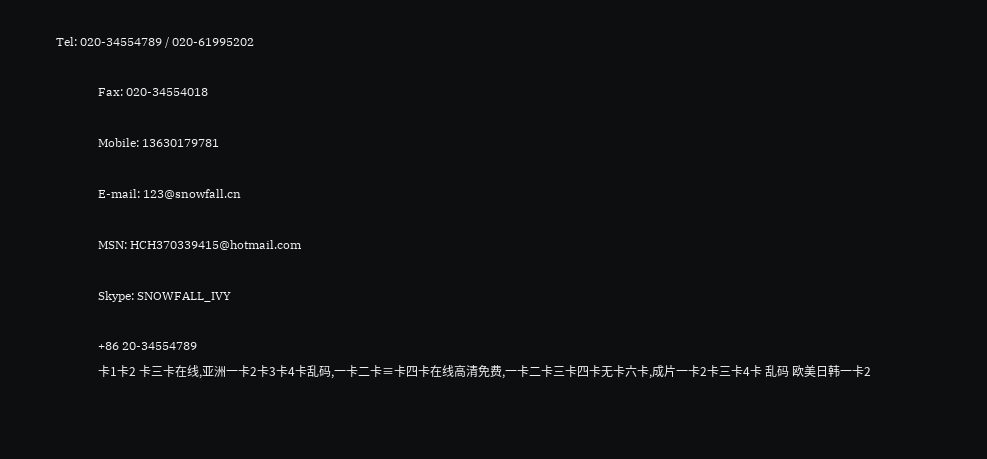Tel: 020-34554789 / 020-61995202

              Fax: 020-34554018

              Mobile: 13630179781

              E-mail: 123@snowfall.cn

              MSN: HCH370339415@hotmail.com

              Skype: SNOWFALL_IVY

              +86 20-34554789
              卡1卡2 卡三卡在线,亚洲一卡2卡3卡4卡乱码,一卡二卡≡卡四卡在线高清免费,一卡二卡三卡四卡无卡六卡,成片一卡2卡三卡4卡 乱码 欧美日韩一卡2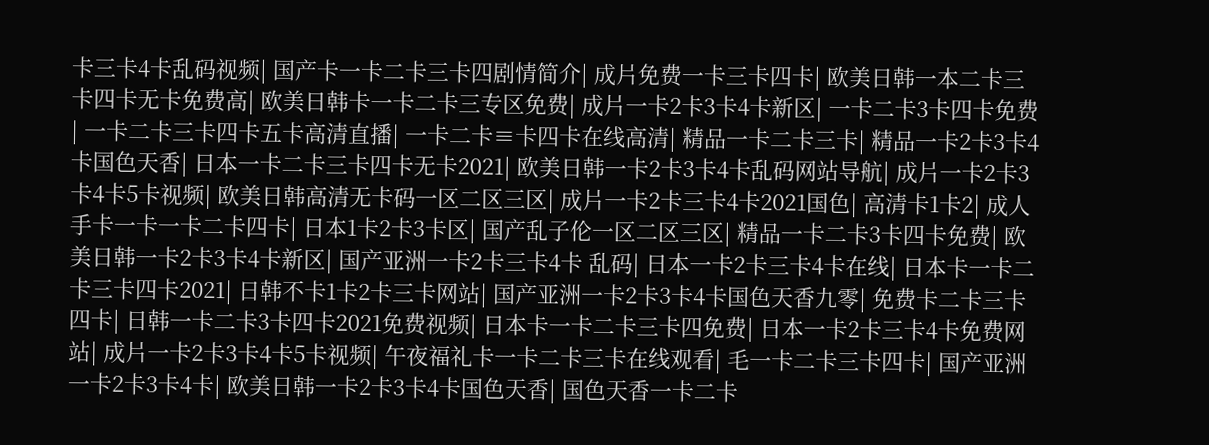卡三卡4卡乱码视频| 国产卡一卡二卡三卡四剧情简介| 成片免费一卡三卡四卡| 欧美日韩一本二卡三卡四卡无卡免费高| 欧美日韩卡一卡二卡三专区免费| 成片一卡2卡3卡4卡新区| 一卡二卡3卡四卡免费| 一卡二卡三卡四卡五卡高清直播| 一卡二卡≡卡四卡在线高清| 精品一卡二卡三卡| 精品一卡2卡3卡4卡国色天香| 日本一卡二卡三卡四卡无卡2021| 欧美日韩一卡2卡3卡4卡乱码网站导航| 成片一卡2卡3卡4卡5卡视频| 欧美日韩高清无卡码一区二区三区| 成片一卡2卡三卡4卡2021国色| 高清卡1卡2| 成人手卡一卡一卡二卡四卡| 日本1卡2卡3卡区| 国产乱子伦一区二区三区| 精品一卡二卡3卡四卡免费| 欧美日韩一卡2卡3卡4卡新区| 国产亚洲一卡2卡三卡4卡 乱码| 日本一卡2卡三卡4卡在线| 日本卡一卡二卡三卡四卡2021| 日韩不卡1卡2卡三卡网站| 国产亚洲一卡2卡3卡4卡国色天香九零| 免费卡二卡三卡四卡| 日韩一卡二卡3卡四卡2021免费视频| 日本卡一卡二卡三卡四免费| 日本一卡2卡三卡4卡免费网站| 成片一卡2卡3卡4卡5卡视频| 午夜福礼卡一卡二卡三卡在线观看| 毛一卡二卡三卡四卡| 国产亚洲一卡2卡3卡4卡| 欧美日韩一卡2卡3卡4卡国色天香| 国色天香一卡二卡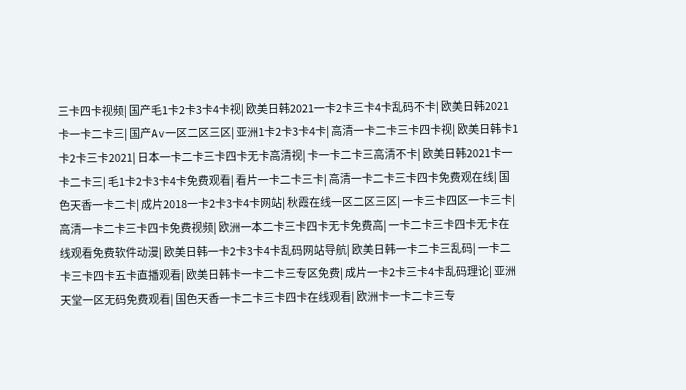三卡四卡视频| 国产毛1卡2卡3卡4卡视| 欧美日韩2021一卡2卡三卡4卡乱码不卡| 欧美日韩2021卡一卡二卡三| 国产Av一区二区三区| 亚洲1卡2卡3卡4卡| 高清一卡二卡三卡四卡视| 欧美日韩卡1卡2卡三卡2021| 日本一卡二卡三卡四卡无卡高清视| 卡一卡二卡三高清不卡| 欧美日韩2021卡一卡二卡三| 毛1卡2卡3卡4卡免费观看| 看片一卡二卡三卡| 高清一卡二卡三卡四卡免费观在线| 国色天香一卡二卡| 成片2018一卡2卡3卡4卡网站| 秋霞在线一区二区三区| 一卡三卡四区一卡三卡| 高清一卡二卡三卡四卡免费视频| 欧洲一本二卡三卡四卡无卡免费高| 一卡二卡三卡四卡无卡在线观看免费软件动漫| 欧美日韩一卡2卡3卡4卡乱码网站导航| 欧美日韩一卡二卡三乱码| 一卡二卡三卡四卡五卡直播观看| 欧美日韩卡一卡二卡三专区免费| 成片一卡2卡三卡4卡乱码理论| 亚洲天堂一区无码免费观看| 国色天香一卡二卡三卡四卡在线观看| 欧洲卡一卡二卡三专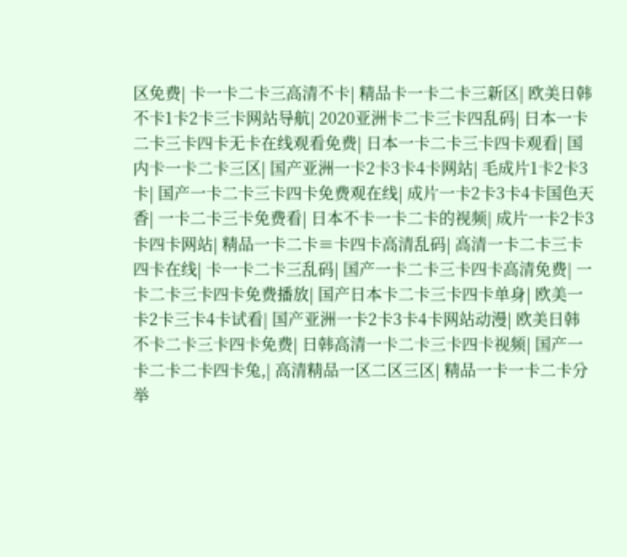区免费| 卡一卡二卡三高清不卡| 精品卡一卡二卡三新区| 欧美日韩不卡1卡2卡三卡网站导航| 2020亚洲卡二卡三卡四乱码| 日本一卡二卡三卡四卡无卡在线观看免费| 日本一卡二卡三卡四卡观看| 国内卡一卡二卡三区| 国产亚洲一卡2卡3卡4卡网站| 毛成片1卡2卡3卡| 国产一卡二卡三卡四卡免费观在线| 成片一卡2卡3卡4卡国色天香| 一卡二卡三卡免费看| 日本不卡一卡二卡的视频| 成片一卡2卡3卡四卡网站| 精品一卡二卡≡卡四卡高清乱码| 高清一卡二卡三卡四卡在线| 卡一卡二卡三乱码| 国产一卡二卡三卡四卡高清免费| 一卡二卡三卡四卡免费播放| 国产日本卡二卡三卡四卡单身| 欧美一卡2卡三卡4卡试看| 国产亚洲一卡2卡3卡4卡网站动漫| 欧美日韩不卡二卡三卡四卡免费| 日韩高清一卡二卡三卡四卡视频| 国产一卡二卡二卡四卡兔,| 高清精品一区二区三区| 精品一卡一卡二卡分举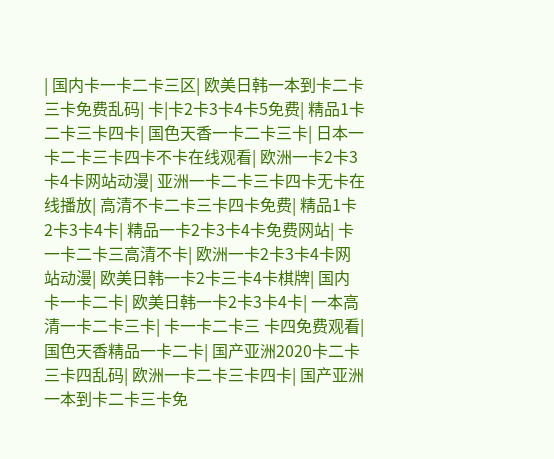| 国内卡一卡二卡三区| 欧美日韩一本到卡二卡三卡免费乱码| 卡|卡2卡3卡4卡5免费| 精品1卡二卡三卡四卡| 国色天香一卡二卡三卡| 日本一卡二卡三卡四卡不卡在线观看| 欧洲一卡2卡3卡4卡网站动漫| 亚洲一卡二卡三卡四卡无卡在线播放| 高清不卡二卡三卡四卡免费| 精品1卡2卡3卡4卡| 精品一卡2卡3卡4卡免费网站| 卡一卡二卡三高清不卡| 欧洲一卡2卡3卡4卡网站动漫| 欧美日韩一卡2卡三卡4卡棋牌| 国内卡一卡二卡| 欧美日韩一卡2卡3卡4卡| 一本高清一卡二卡三卡| 卡一卡二卡三 卡四免费观看| 国色天香精品一卡二卡| 国产亚洲2020卡二卡三卡四乱码| 欧洲一卡二卡三卡四卡| 国产亚洲一本到卡二卡三卡免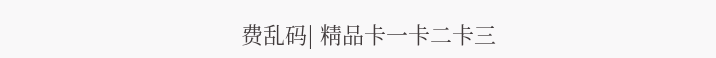费乱码| 精品卡一卡二卡三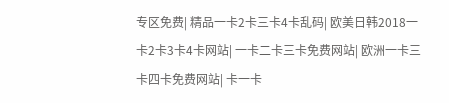专区免费| 精品一卡2卡三卡4卡乱码| 欧美日韩2018一卡2卡3卡4卡网站| 一卡二卡三卡免费网站| 欧洲一卡三卡四卡免费网站| 卡一卡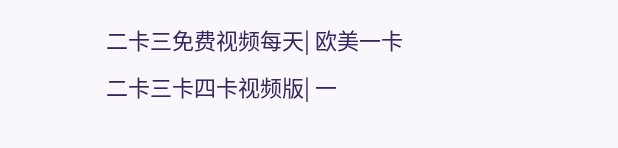二卡三免费视频每天| 欧美一卡二卡三卡四卡视频版| 一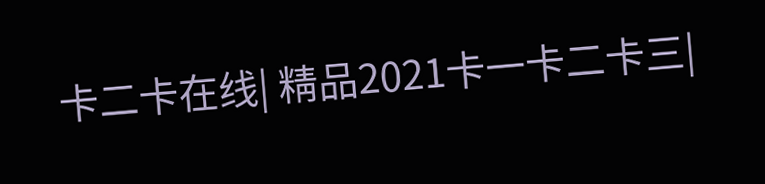卡二卡在线| 精品2021卡一卡二卡三|